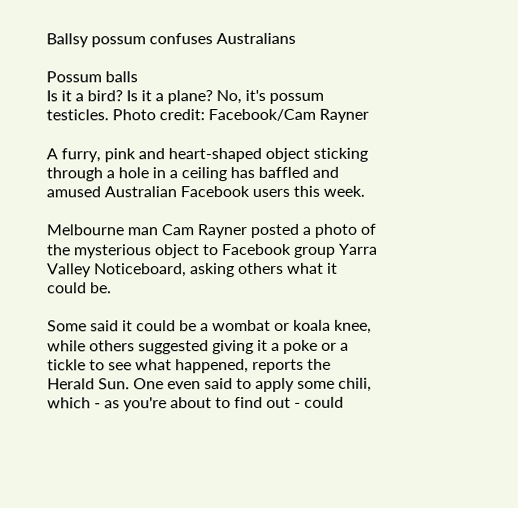Ballsy possum confuses Australians

Possum balls
Is it a bird? Is it a plane? No, it's possum testicles. Photo credit: Facebook/Cam Rayner

A furry, pink and heart-shaped object sticking through a hole in a ceiling has baffled and amused Australian Facebook users this week.

Melbourne man Cam Rayner posted a photo of the mysterious object to Facebook group Yarra Valley Noticeboard, asking others what it could be.

Some said it could be a wombat or koala knee, while others suggested giving it a poke or a tickle to see what happened, reports the Herald Sun. One even said to apply some chili, which - as you're about to find out - could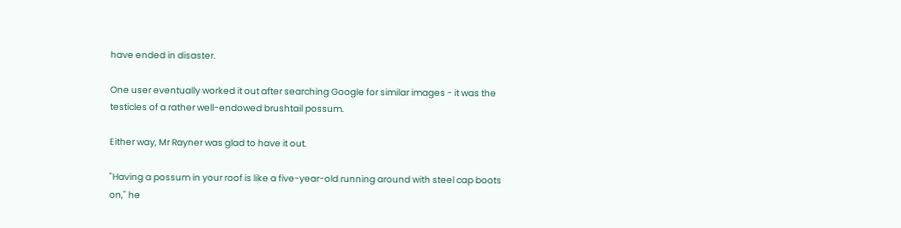have ended in disaster.

One user eventually worked it out after searching Google for similar images - it was the testicles of a rather well-endowed brushtail possum.

Either way, Mr Rayner was glad to have it out.

"Having a possum in your roof is like a five-year-old running around with steel cap boots on," he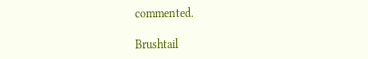commented.

Brushtail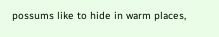possums like to hide in warm places,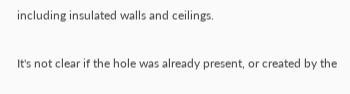including insulated walls and ceilings.

It's not clear if the hole was already present, or created by the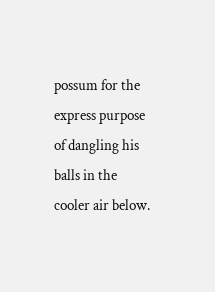possum for the express purpose of dangling his balls in the cooler air below.